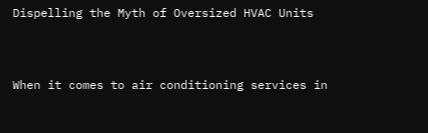Dispelling the Myth of Oversized HVAC Units


When it comes to air conditioning services in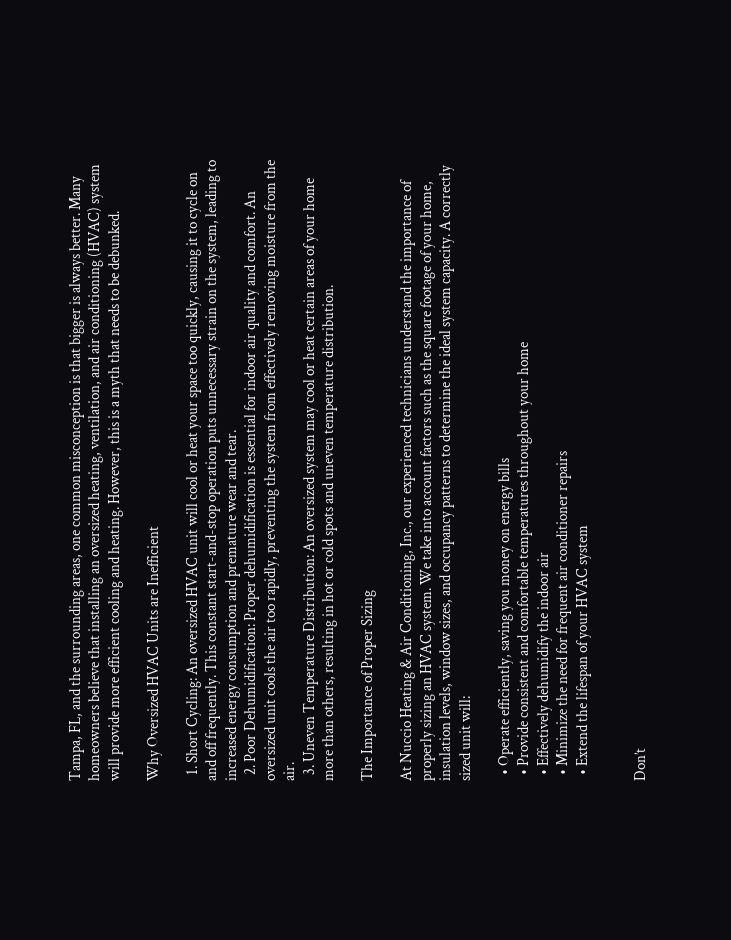Tampa, FL, and the surrounding areas, one common misconception is that bigger is always better. Many homeowners believe that installing an oversized heating, ventilation, and air conditioning (HVAC) system will provide more efficient cooling and heating. However, this is a myth that needs to be debunked.

Why Oversized HVAC Units are Inefficient

  1. Short Cycling: An oversized HVAC unit will cool or heat your space too quickly, causing it to cycle on and off frequently. This constant start-and-stop operation puts unnecessary strain on the system, leading to increased energy consumption and premature wear and tear.
  2. Poor Dehumidification: Proper dehumidification is essential for indoor air quality and comfort. An oversized unit cools the air too rapidly, preventing the system from effectively removing moisture from the air.
  3. Uneven Temperature Distribution: An oversized system may cool or heat certain areas of your home more than others, resulting in hot or cold spots and uneven temperature distribution.

The Importance of Proper Sizing

At Nuccio Heating & Air Conditioning, Inc., our experienced technicians understand the importance of properly sizing an HVAC system. We take into account factors such as the square footage of your home, insulation levels, window sizes, and occupancy patterns to determine the ideal system capacity. A correctly sized unit will:

  • Operate efficiently, saving you money on energy bills
  • Provide consistent and comfortable temperatures throughout your home
  • Effectively dehumidify the indoor air
  • Minimize the need for frequent air conditioner repairs
  • Extend the lifespan of your HVAC system


Don’t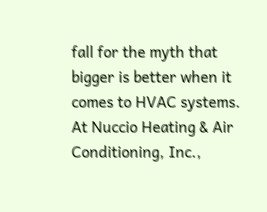fall for the myth that bigger is better when it comes to HVAC systems. At Nuccio Heating & Air Conditioning, Inc.,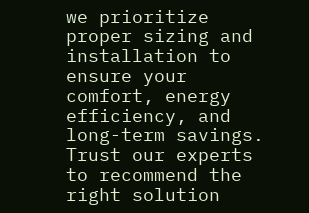we prioritize proper sizing and installation to ensure your comfort, energy efficiency, and long-term savings. Trust our experts to recommend the right solution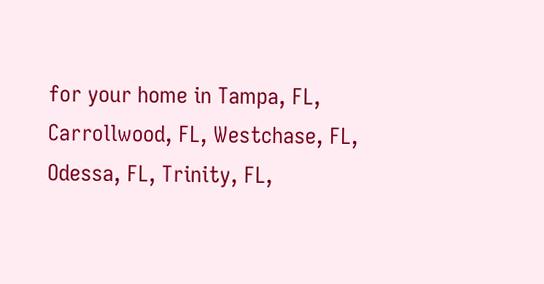for your home in Tampa, FL, Carrollwood, FL, Westchase, FL, Odessa, FL, Trinity, FL,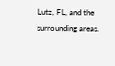Lutz, FL, and the surrounding areas.